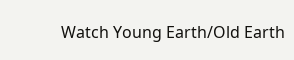Watch Young Earth/Old Earth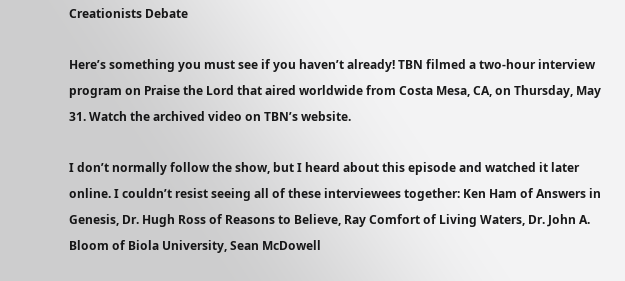Creationists Debate

Here’s something you must see if you haven’t already! TBN filmed a two-hour interview program on Praise the Lord that aired worldwide from Costa Mesa, CA, on Thursday, May 31. Watch the archived video on TBN’s website.

I don’t normally follow the show, but I heard about this episode and watched it later online. I couldn’t resist seeing all of these interviewees together: Ken Ham of Answers in Genesis, Dr. Hugh Ross of Reasons to Believe, Ray Comfort of Living Waters, Dr. John A. Bloom of Biola University, Sean McDowell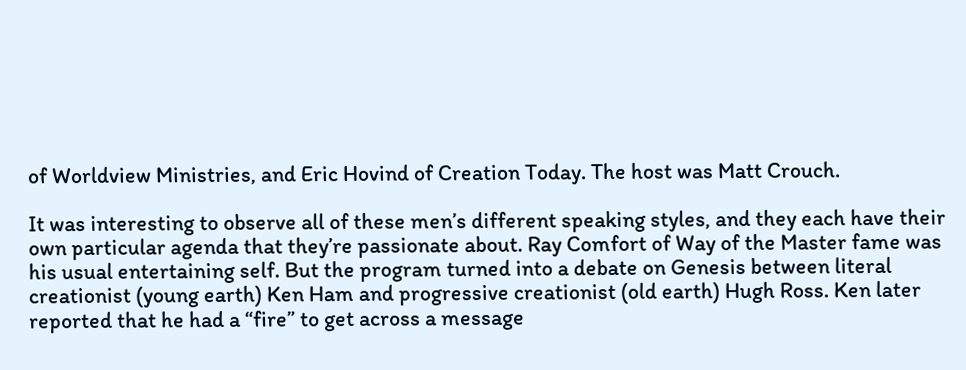of Worldview Ministries, and Eric Hovind of Creation Today. The host was Matt Crouch.

It was interesting to observe all of these men’s different speaking styles, and they each have their own particular agenda that they’re passionate about. Ray Comfort of Way of the Master fame was his usual entertaining self. But the program turned into a debate on Genesis between literal creationist (young earth) Ken Ham and progressive creationist (old earth) Hugh Ross. Ken later reported that he had a “fire” to get across a message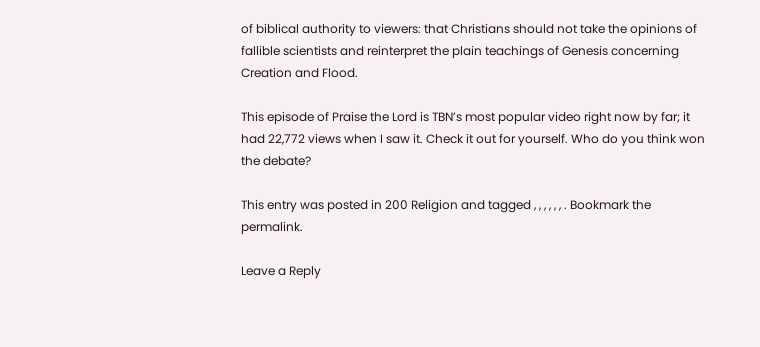of biblical authority to viewers: that Christians should not take the opinions of fallible scientists and reinterpret the plain teachings of Genesis concerning Creation and Flood.

This episode of Praise the Lord is TBN’s most popular video right now by far; it had 22,772 views when I saw it. Check it out for yourself. Who do you think won the debate?

This entry was posted in 200 Religion and tagged , , , , , , . Bookmark the permalink.

Leave a Reply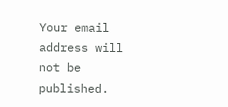Your email address will not be published.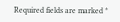Required fields are marked *